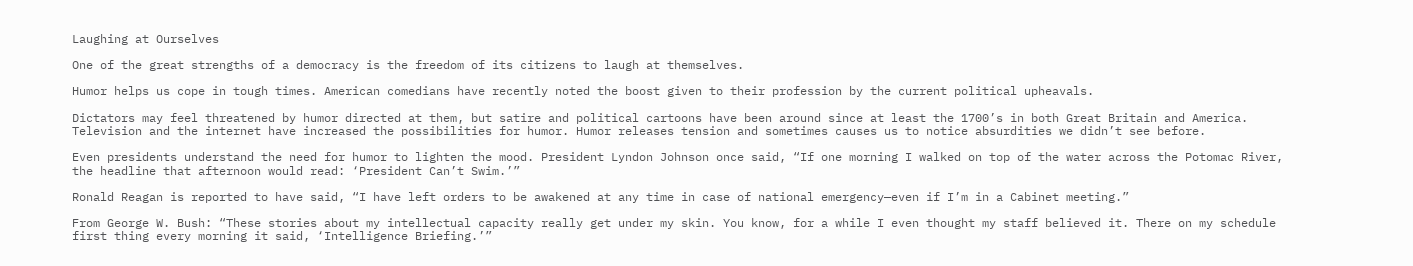Laughing at Ourselves

One of the great strengths of a democracy is the freedom of its citizens to laugh at themselves.

Humor helps us cope in tough times. American comedians have recently noted the boost given to their profession by the current political upheavals.

Dictators may feel threatened by humor directed at them, but satire and political cartoons have been around since at least the 1700’s in both Great Britain and America. Television and the internet have increased the possibilities for humor. Humor releases tension and sometimes causes us to notice absurdities we didn’t see before.

Even presidents understand the need for humor to lighten the mood. President Lyndon Johnson once said, “If one morning I walked on top of the water across the Potomac River, the headline that afternoon would read: ‘President Can’t Swim.’”

Ronald Reagan is reported to have said, “I have left orders to be awakened at any time in case of national emergency—even if I’m in a Cabinet meeting.”

From George W. Bush: “These stories about my intellectual capacity really get under my skin. You know, for a while I even thought my staff believed it. There on my schedule first thing every morning it said, ‘Intelligence Briefing.’”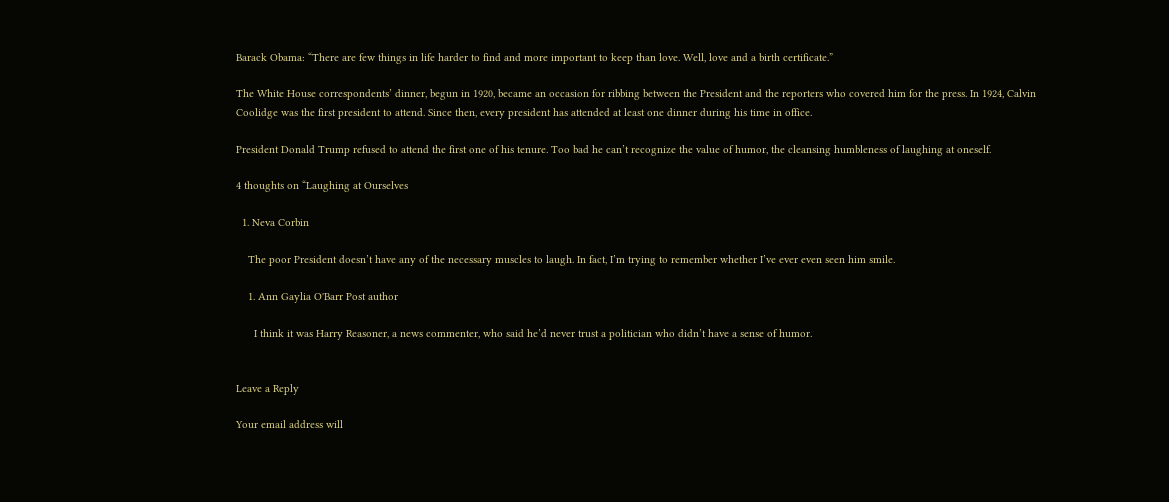Barack Obama: “There are few things in life harder to find and more important to keep than love. Well, love and a birth certificate.”

The White House correspondents’ dinner, begun in 1920, became an occasion for ribbing between the President and the reporters who covered him for the press. In 1924, Calvin Coolidge was the first president to attend. Since then, every president has attended at least one dinner during his time in office.

President Donald Trump refused to attend the first one of his tenure. Too bad he can’t recognize the value of humor, the cleansing humbleness of laughing at oneself.

4 thoughts on “Laughing at Ourselves

  1. Neva Corbin

    The poor President doesn’t have any of the necessary muscles to laugh. In fact, I’m trying to remember whether I’ve ever even seen him smile.

    1. Ann Gaylia O'Barr Post author

      I think it was Harry Reasoner, a news commenter, who said he’d never trust a politician who didn’t have a sense of humor.


Leave a Reply

Your email address will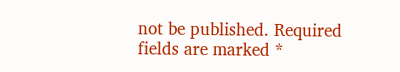not be published. Required fields are marked *